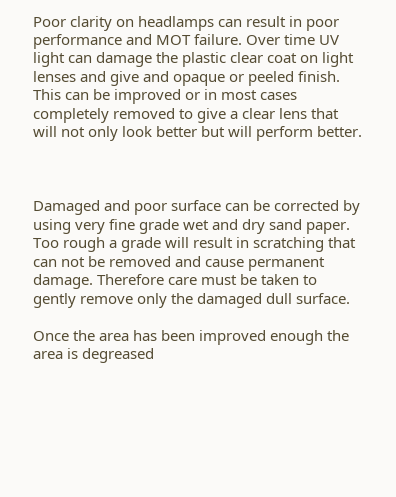Poor clarity on headlamps can result in poor performance and MOT failure. Over time UV light can damage the plastic clear coat on light lenses and give and opaque or peeled finish. This can be improved or in most cases completely removed to give a clear lens that will not only look better but will perform better.



Damaged and poor surface can be corrected by using very fine grade wet and dry sand paper. Too rough a grade will result in scratching that can not be removed and cause permanent damage. Therefore care must be taken to gently remove only the damaged dull surface.

Once the area has been improved enough the area is degreased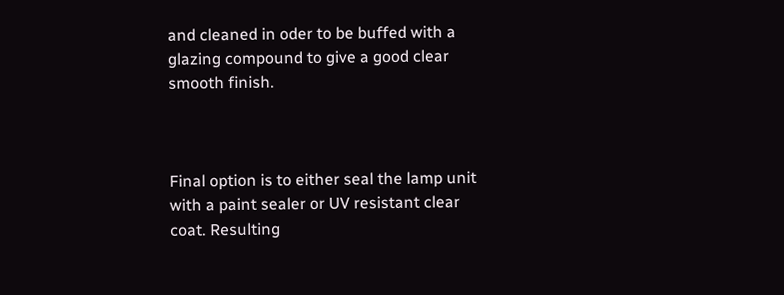and cleaned in oder to be buffed with a glazing compound to give a good clear smooth finish.



Final option is to either seal the lamp unit with a paint sealer or UV resistant clear coat. Resulting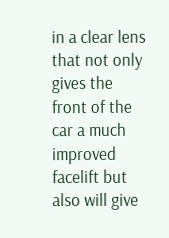in a clear lens that not only gives the front of the car a much improved facelift but also will give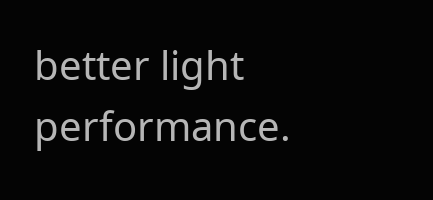better light performance.